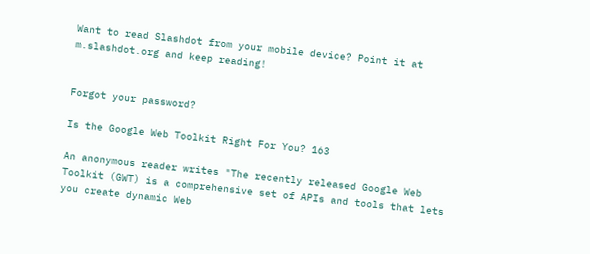Want to read Slashdot from your mobile device? Point it at m.slashdot.org and keep reading!


Forgot your password?

Is the Google Web Toolkit Right For You? 163

An anonymous reader writes "The recently released Google Web Toolkit (GWT) is a comprehensive set of APIs and tools that lets you create dynamic Web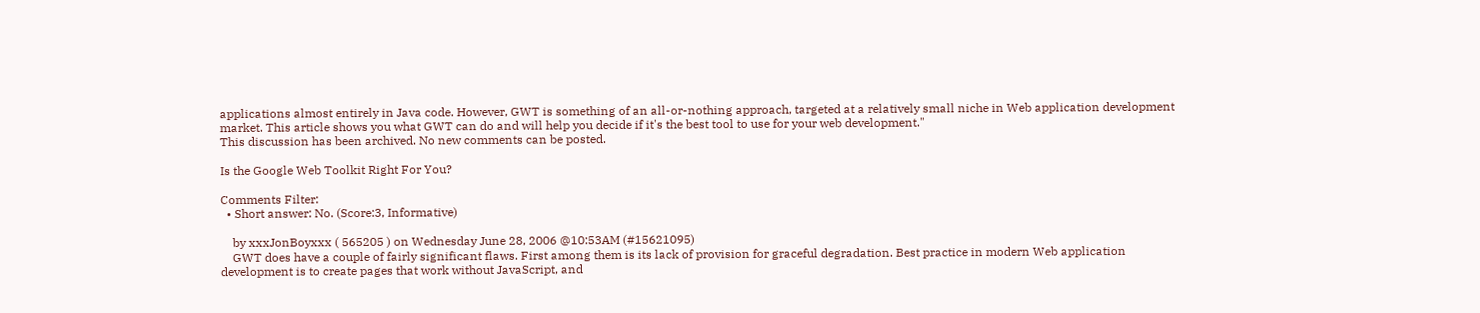applications almost entirely in Java code. However, GWT is something of an all-or-nothing approach, targeted at a relatively small niche in Web application development market. This article shows you what GWT can do and will help you decide if it's the best tool to use for your web development."
This discussion has been archived. No new comments can be posted.

Is the Google Web Toolkit Right For You?

Comments Filter:
  • Short answer: No. (Score:3, Informative)

    by xxxJonBoyxxx ( 565205 ) on Wednesday June 28, 2006 @10:53AM (#15621095)
    GWT does have a couple of fairly significant flaws. First among them is its lack of provision for graceful degradation. Best practice in modern Web application development is to create pages that work without JavaScript, and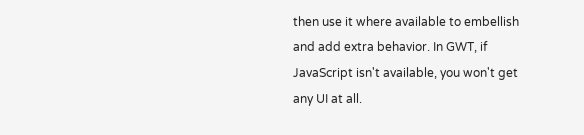then use it where available to embellish and add extra behavior. In GWT, if JavaScript isn't available, you won't get any UI at all.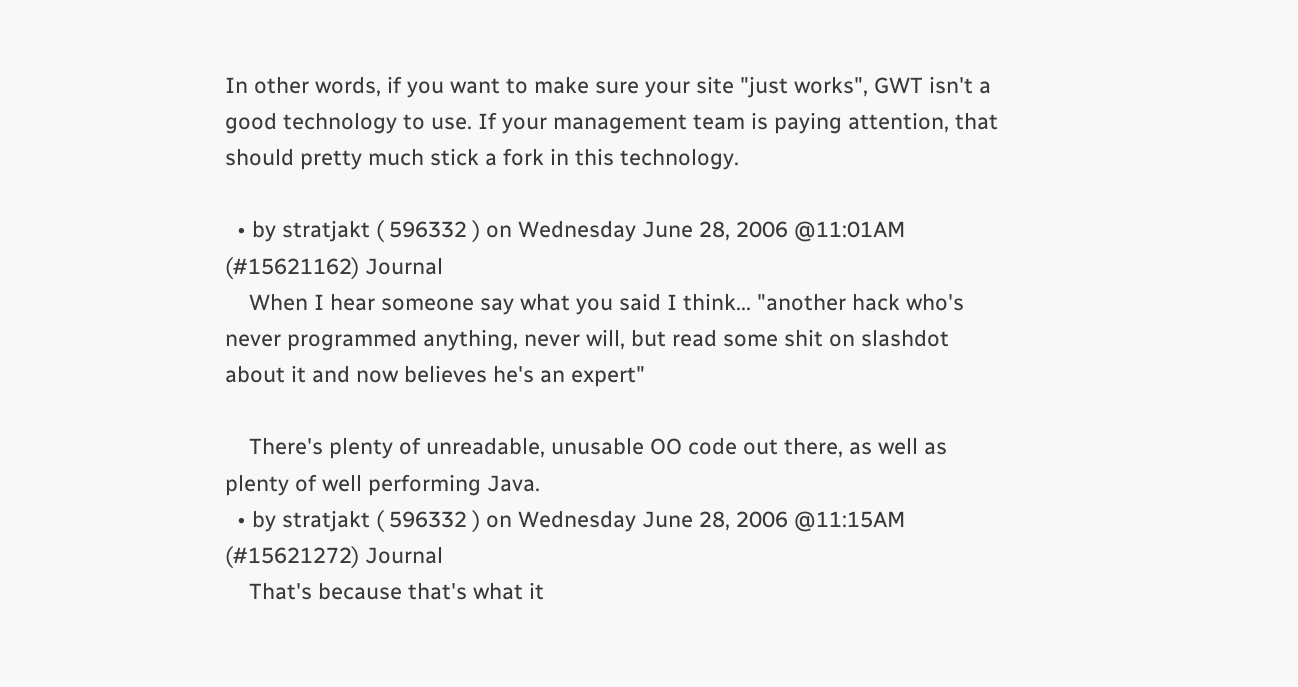In other words, if you want to make sure your site "just works", GWT isn't a good technology to use. If your management team is paying attention, that should pretty much stick a fork in this technology.

  • by stratjakt ( 596332 ) on Wednesday June 28, 2006 @11:01AM (#15621162) Journal
    When I hear someone say what you said I think... "another hack who's never programmed anything, never will, but read some shit on slashdot about it and now believes he's an expert"

    There's plenty of unreadable, unusable OO code out there, as well as plenty of well performing Java.
  • by stratjakt ( 596332 ) on Wednesday June 28, 2006 @11:15AM (#15621272) Journal
    That's because that's what it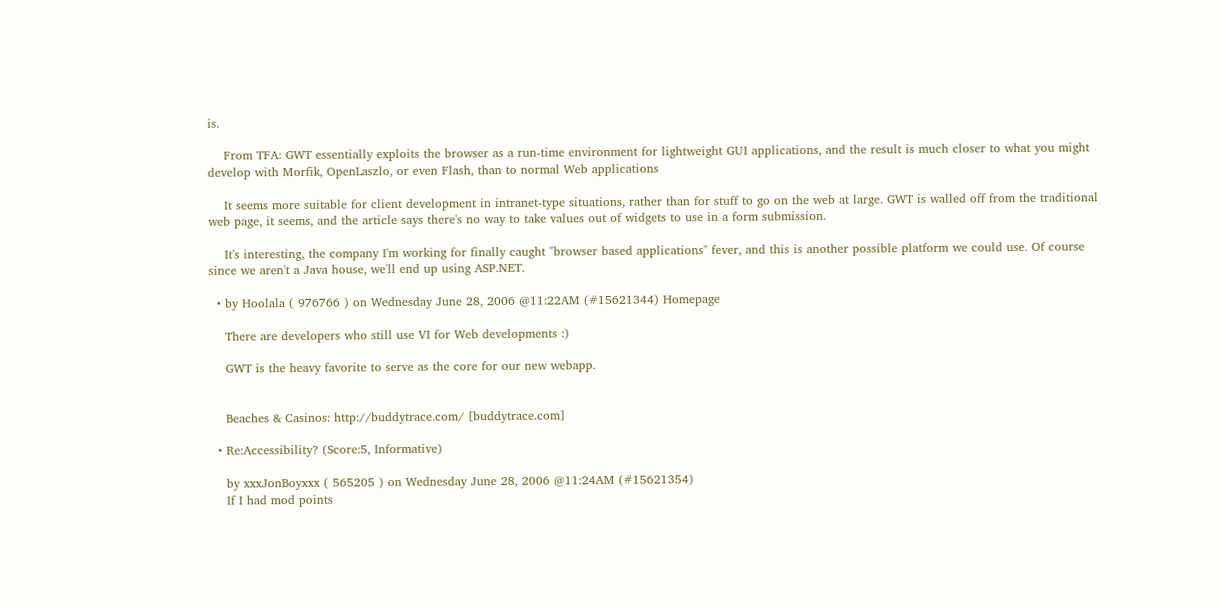is.

    From TFA: GWT essentially exploits the browser as a run-time environment for lightweight GUI applications, and the result is much closer to what you might develop with Morfik, OpenLaszlo, or even Flash, than to normal Web applications

    It seems more suitable for client development in intranet-type situations, rather than for stuff to go on the web at large. GWT is walled off from the traditional web page, it seems, and the article says there's no way to take values out of widgets to use in a form submission.

    It's interesting, the company I'm working for finally caught "browser based applications" fever, and this is another possible platform we could use. Of course since we aren't a Java house, we'll end up using ASP.NET.

  • by Hoolala ( 976766 ) on Wednesday June 28, 2006 @11:22AM (#15621344) Homepage

    There are developers who still use VI for Web developments :)

    GWT is the heavy favorite to serve as the core for our new webapp.


    Beaches & Casinos: http://buddytrace.com/ [buddytrace.com]

  • Re:Accessibility? (Score:5, Informative)

    by xxxJonBoyxxx ( 565205 ) on Wednesday June 28, 2006 @11:24AM (#15621354)
    If I had mod points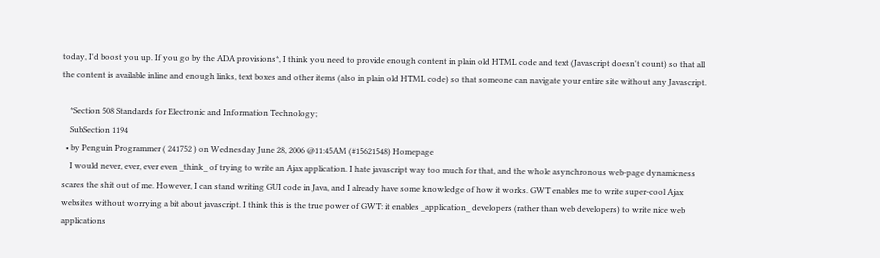today, I'd boost you up. If you go by the ADA provisions*, I think you need to provide enough content in plain old HTML code and text (Javascript doesn't count) so that all the content is available inline and enough links, text boxes and other items (also in plain old HTML code) so that someone can navigate your entire site without any Javascript.

    *Section 508 Standards for Electronic and Information Technology;
    SubSection 1194
  • by Penguin Programmer ( 241752 ) on Wednesday June 28, 2006 @11:45AM (#15621548) Homepage
    I would never, ever, ever even _think_ of trying to write an Ajax application. I hate javascript way too much for that, and the whole asynchronous web-page dynamicness scares the shit out of me. However, I can stand writing GUI code in Java, and I already have some knowledge of how it works. GWT enables me to write super-cool Ajax websites without worrying a bit about javascript. I think this is the true power of GWT: it enables _application_ developers (rather than web developers) to write nice web applications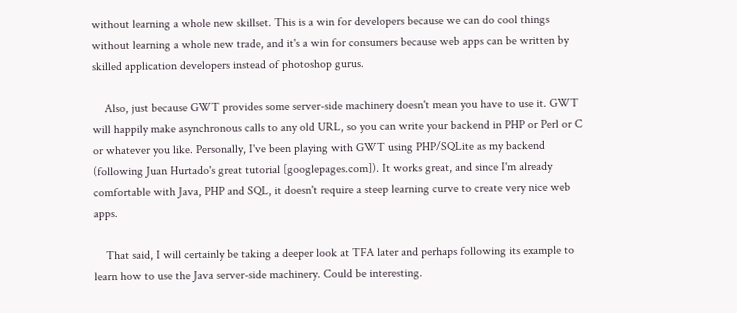without learning a whole new skillset. This is a win for developers because we can do cool things without learning a whole new trade, and it's a win for consumers because web apps can be written by skilled application developers instead of photoshop gurus.

    Also, just because GWT provides some server-side machinery doesn't mean you have to use it. GWT will happily make asynchronous calls to any old URL, so you can write your backend in PHP or Perl or C or whatever you like. Personally, I've been playing with GWT using PHP/SQLite as my backend (following Juan Hurtado's great tutorial [googlepages.com]). It works great, and since I'm already comfortable with Java, PHP and SQL, it doesn't require a steep learning curve to create very nice web apps.

    That said, I will certainly be taking a deeper look at TFA later and perhaps following its example to learn how to use the Java server-side machinery. Could be interesting.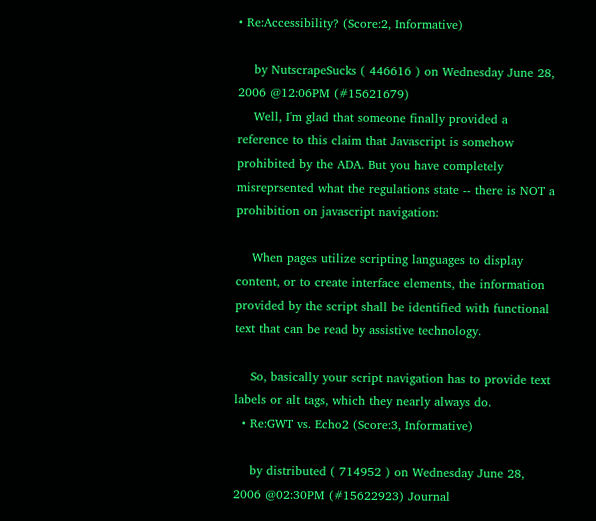• Re:Accessibility? (Score:2, Informative)

    by NutscrapeSucks ( 446616 ) on Wednesday June 28, 2006 @12:06PM (#15621679)
    Well, I'm glad that someone finally provided a reference to this claim that Javascript is somehow prohibited by the ADA. But you have completely misreprsented what the regulations state -- there is NOT a prohibition on javascript navigation:

    When pages utilize scripting languages to display content, or to create interface elements, the information provided by the script shall be identified with functional text that can be read by assistive technology.

    So, basically your script navigation has to provide text labels or alt tags, which they nearly always do.
  • Re:GWT vs. Echo2 (Score:3, Informative)

    by distributed ( 714952 ) on Wednesday June 28, 2006 @02:30PM (#15622923) Journal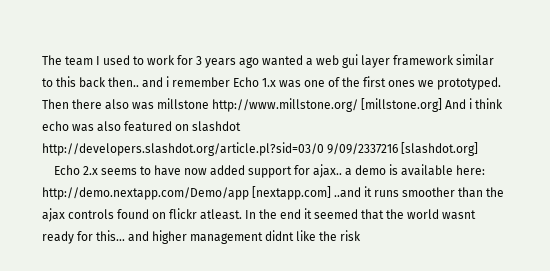The team I used to work for 3 years ago wanted a web gui layer framework similar to this back then.. and i remember Echo 1.x was one of the first ones we prototyped. Then there also was millstone http://www.millstone.org/ [millstone.org] And i think echo was also featured on slashdot http://developers.slashdot.org/article.pl?sid=03/0 9/09/2337216 [slashdot.org]
    Echo 2.x seems to have now added support for ajax.. a demo is available here: http://demo.nextapp.com/Demo/app [nextapp.com] ..and it runs smoother than the ajax controls found on flickr atleast. In the end it seemed that the world wasnt ready for this... and higher management didnt like the risk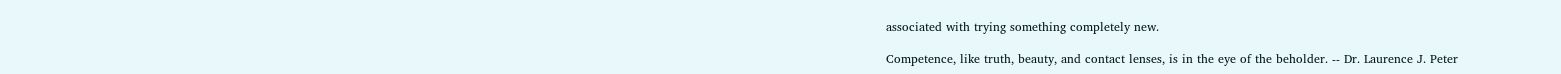associated with trying something completely new.

Competence, like truth, beauty, and contact lenses, is in the eye of the beholder. -- Dr. Laurence J. Peter